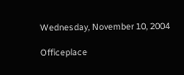Wednesday, November 10, 2004

Officeplace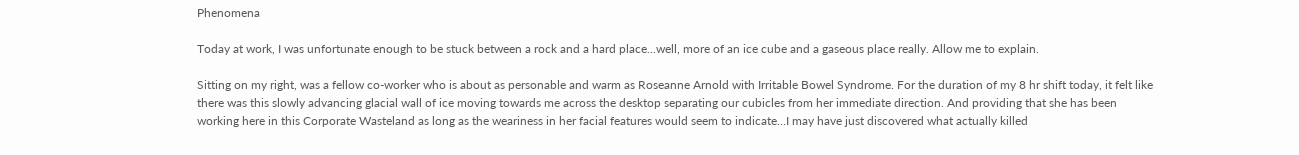Phenomena

Today at work, I was unfortunate enough to be stuck between a rock and a hard place...well, more of an ice cube and a gaseous place really. Allow me to explain.

Sitting on my right, was a fellow co-worker who is about as personable and warm as Roseanne Arnold with Irritable Bowel Syndrome. For the duration of my 8 hr shift today, it felt like there was this slowly advancing glacial wall of ice moving towards me across the desktop separating our cubicles from her immediate direction. And providing that she has been working here in this Corporate Wasteland as long as the weariness in her facial features would seem to indicate…I may have just discovered what actually killed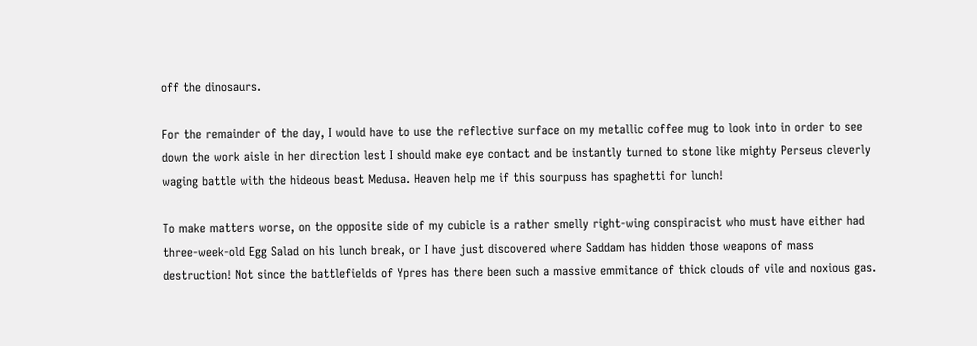off the dinosaurs.

For the remainder of the day, I would have to use the reflective surface on my metallic coffee mug to look into in order to see down the work aisle in her direction lest I should make eye contact and be instantly turned to stone like mighty Perseus cleverly waging battle with the hideous beast Medusa. Heaven help me if this sourpuss has spaghetti for lunch!

To make matters worse, on the opposite side of my cubicle is a rather smelly right-wing conspiracist who must have either had three-week-old Egg Salad on his lunch break, or I have just discovered where Saddam has hidden those weapons of mass destruction! Not since the battlefields of Ypres has there been such a massive emmitance of thick clouds of vile and noxious gas.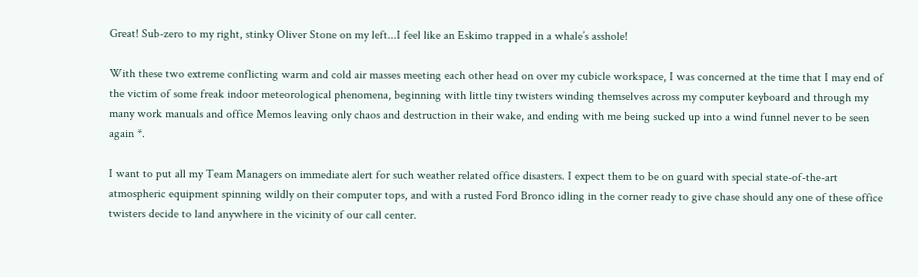Great! Sub-zero to my right, stinky Oliver Stone on my left...I feel like an Eskimo trapped in a whale’s asshole!

With these two extreme conflicting warm and cold air masses meeting each other head on over my cubicle workspace, I was concerned at the time that I may end of the victim of some freak indoor meteorological phenomena, beginning with little tiny twisters winding themselves across my computer keyboard and through my many work manuals and office Memos leaving only chaos and destruction in their wake, and ending with me being sucked up into a wind funnel never to be seen again *.

I want to put all my Team Managers on immediate alert for such weather related office disasters. I expect them to be on guard with special state-of-the-art atmospheric equipment spinning wildly on their computer tops, and with a rusted Ford Bronco idling in the corner ready to give chase should any one of these office twisters decide to land anywhere in the vicinity of our call center.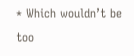* Which wouldn’t be too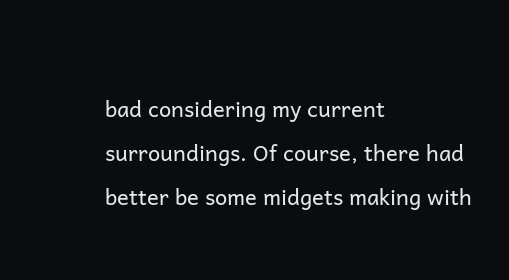bad considering my current surroundings. Of course, there had better be some midgets making with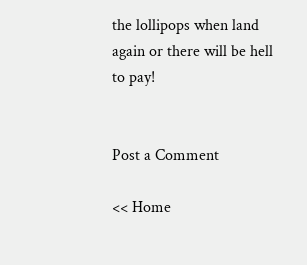the lollipops when land again or there will be hell to pay!


Post a Comment

<< Home